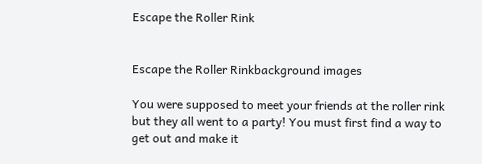Escape the Roller Rink


Escape the Roller Rinkbackground images

You were supposed to meet your friends at the roller rink but they all went to a party! You must first find a way to get out and make it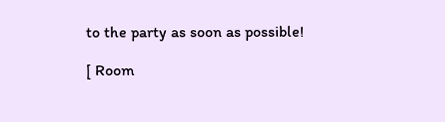to the party as soon as possible!

[ Room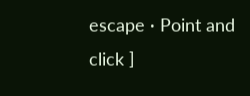escape · Point and click ]